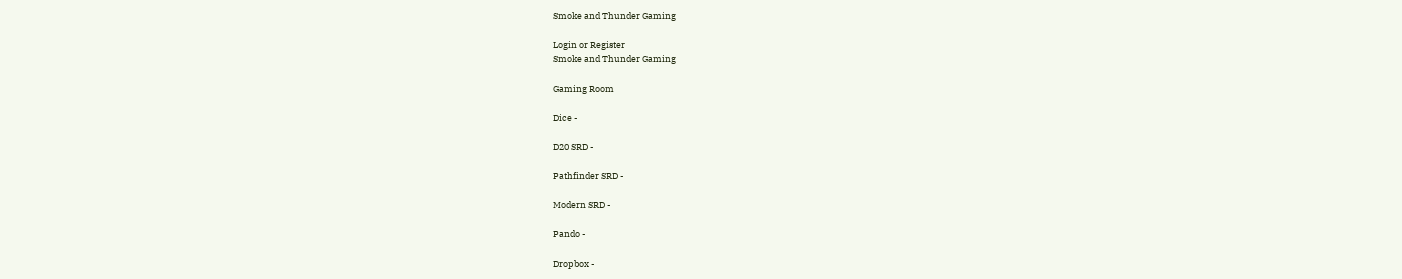Smoke and Thunder Gaming

Login or Register
Smoke and Thunder Gaming

Gaming Room

Dice -

D20 SRD -

Pathfinder SRD -

Modern SRD -

Pando -

Dropbox -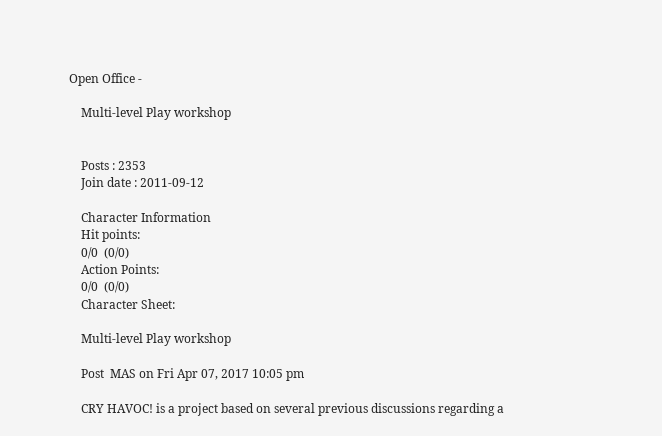Open Office -

    Multi-level Play workshop


    Posts : 2353
    Join date : 2011-09-12

    Character Information
    Hit points:
    0/0  (0/0)
    Action Points:
    0/0  (0/0)
    Character Sheet:

    Multi-level Play workshop

    Post  MAS on Fri Apr 07, 2017 10:05 pm

    CRY HAVOC! is a project based on several previous discussions regarding a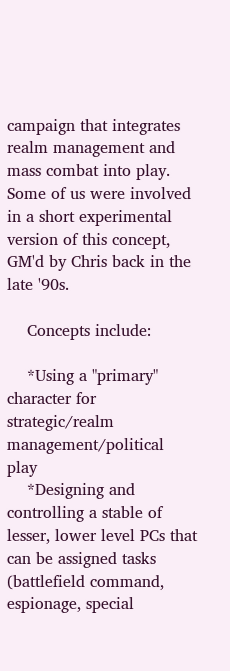campaign that integrates realm management and mass combat into play. Some of us were involved in a short experimental version of this concept, GM'd by Chris back in the late '90s.

    Concepts include:

    *Using a "primary" character for strategic/realm management/political play
    *Designing and controlling a stable of lesser, lower level PCs that can be assigned tasks (battlefield command, espionage, special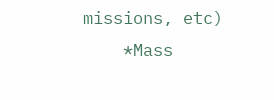missions, etc)
    *Mass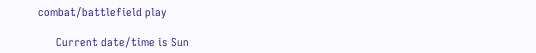combat/battlefield play

      Current date/time is Sun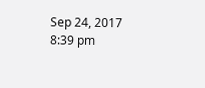Sep 24, 2017 8:39 pm